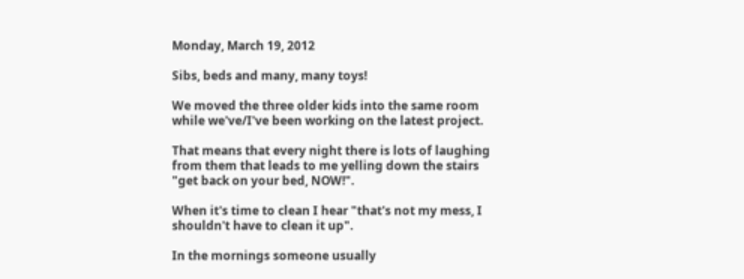Monday, March 19, 2012

Sibs, beds and many, many toys!

We moved the three older kids into the same room while we've/I've been working on the latest project.

That means that every night there is lots of laughing from them that leads to me yelling down the stairs "get back on your bed, NOW!".

When it's time to clean I hear "that's not my mess, I shouldn't have to clean it up".

In the mornings someone usually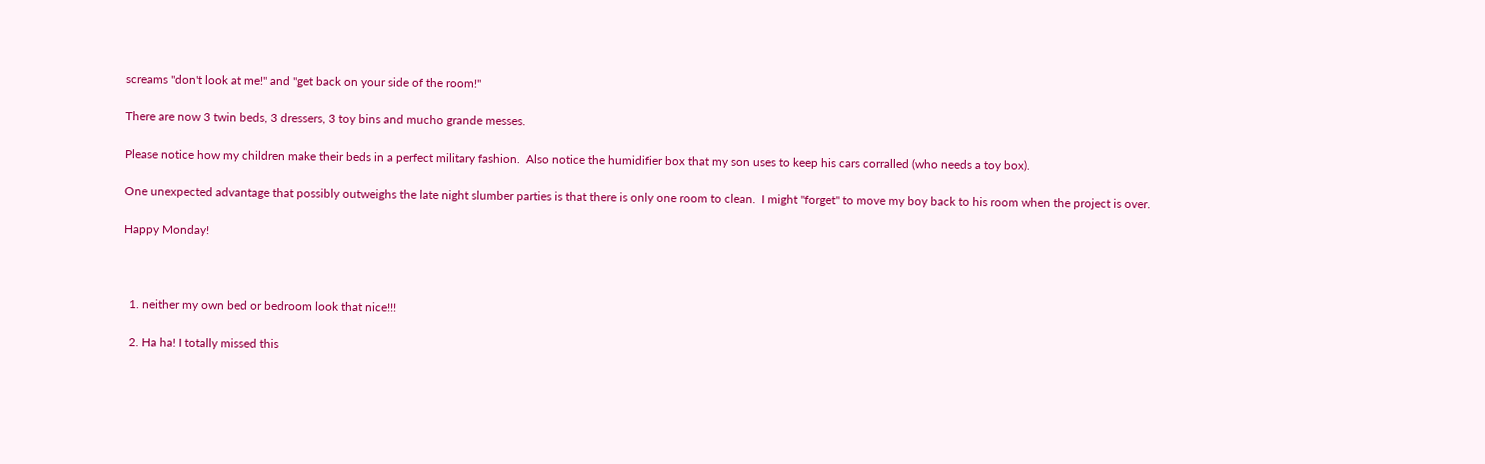screams "don't look at me!" and "get back on your side of the room!"

There are now 3 twin beds, 3 dressers, 3 toy bins and mucho grande messes.

Please notice how my children make their beds in a perfect military fashion.  Also notice the humidifier box that my son uses to keep his cars corralled (who needs a toy box).

One unexpected advantage that possibly outweighs the late night slumber parties is that there is only one room to clean.  I might "forget" to move my boy back to his room when the project is over.

Happy Monday!



  1. neither my own bed or bedroom look that nice!!!

  2. Ha ha! I totally missed this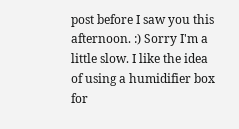post before I saw you this afternoon. :) Sorry I'm a little slow. I like the idea of using a humidifier box for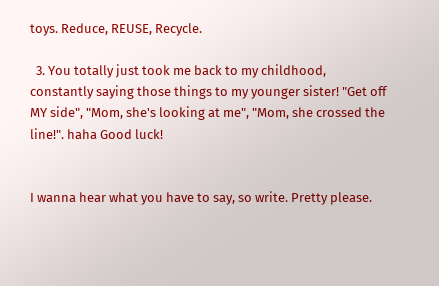toys. Reduce, REUSE, Recycle.

  3. You totally just took me back to my childhood, constantly saying those things to my younger sister! "Get off MY side", "Mom, she's looking at me", "Mom, she crossed the line!". haha Good luck!


I wanna hear what you have to say, so write. Pretty please.